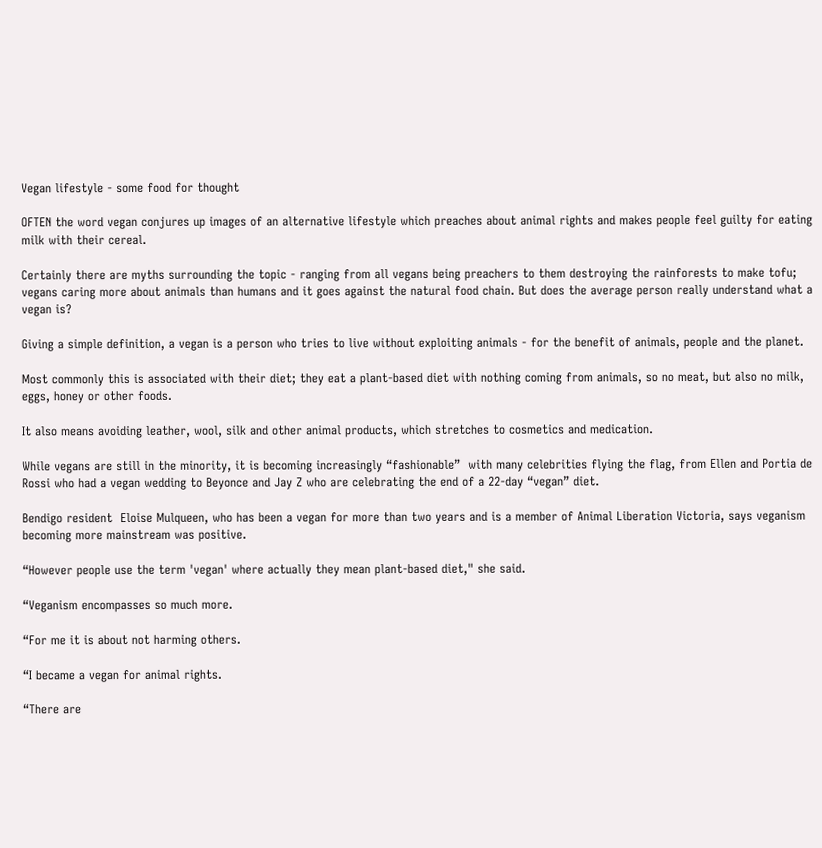Vegan lifestyle - some food for thought

OFTEN the word vegan conjures up images of an alternative lifestyle which preaches about animal rights and makes people feel guilty for eating milk with their cereal.

Certainly there are myths surrounding the topic - ranging from all vegans being preachers to them destroying the rainforests to make tofu; vegans caring more about animals than humans and it goes against the natural food chain. But does the average person really understand what a vegan is?

Giving a simple definition, a vegan is a person who tries to live without exploiting animals - for the benefit of animals, people and the planet.

Most commonly this is associated with their diet; they eat a plant-based diet with nothing coming from animals, so no meat, but also no milk, eggs, honey or other foods.

It also means avoiding leather, wool, silk and other animal products, which stretches to cosmetics and medication.

While vegans are still in the minority, it is becoming increasingly “fashionable”  with many celebrities flying the flag, from Ellen and Portia de Rossi who had a vegan wedding to Beyonce and Jay Z who are celebrating the end of a 22-day “vegan” diet.

Bendigo resident  Eloise Mulqueen, who has been a vegan for more than two years and is a member of Animal Liberation Victoria, says veganism becoming more mainstream was positive.

“However people use the term 'vegan' where actually they mean plant-based diet," she said.

“Veganism encompasses so much more.

“For me it is about not harming others.

“I became a vegan for animal rights.

“There are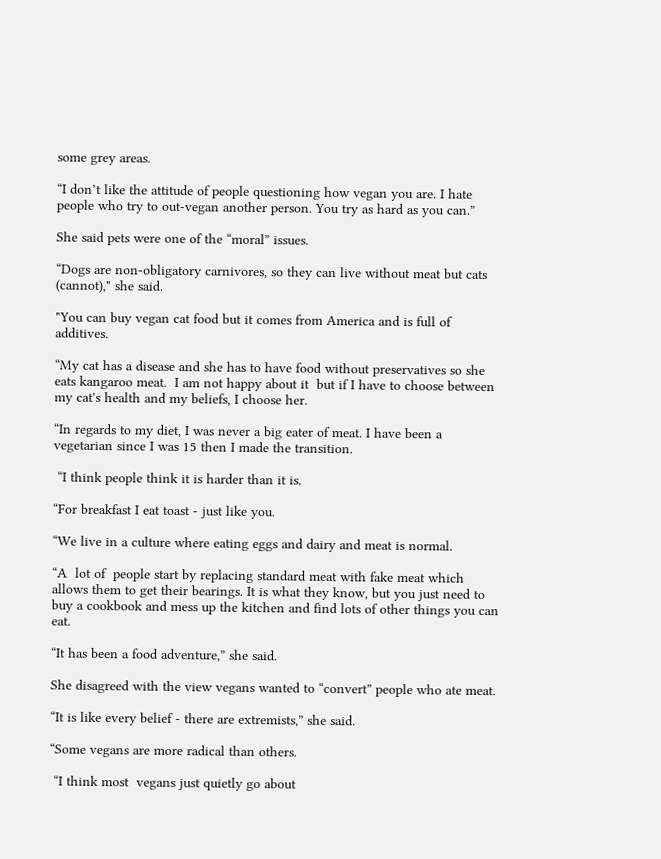some grey areas.

“I don’t like the attitude of people questioning how vegan you are. I hate people who try to out-vegan another person. You try as hard as you can.”

She said pets were one of the “moral” issues.

“Dogs are non-obligatory carnivores, so they can live without meat but cats (cannot)," she said.

"You can buy vegan cat food but it comes from America and is full of additives.

“My cat has a disease and she has to have food without preservatives so she eats kangaroo meat.  I am not happy about it  but if I have to choose between my cat's health and my beliefs, I choose her.

“In regards to my diet, I was never a big eater of meat. I have been a vegetarian since I was 15 then I made the transition.

 “I think people think it is harder than it is.

“For breakfast I eat toast - just like you.

“We live in a culture where eating eggs and dairy and meat is normal.

“A  lot of  people start by replacing standard meat with fake meat which allows them to get their bearings. It is what they know, but you just need to buy a cookbook and mess up the kitchen and find lots of other things you can eat.

“It has been a food adventure,” she said.

She disagreed with the view vegans wanted to “convert” people who ate meat.

“It is like every belief - there are extremists,” she said.

“Some vegans are more radical than others.

 “I think most  vegans just quietly go about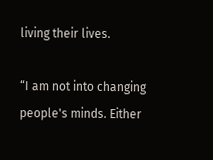living their lives.

“I am not into changing people's minds. Either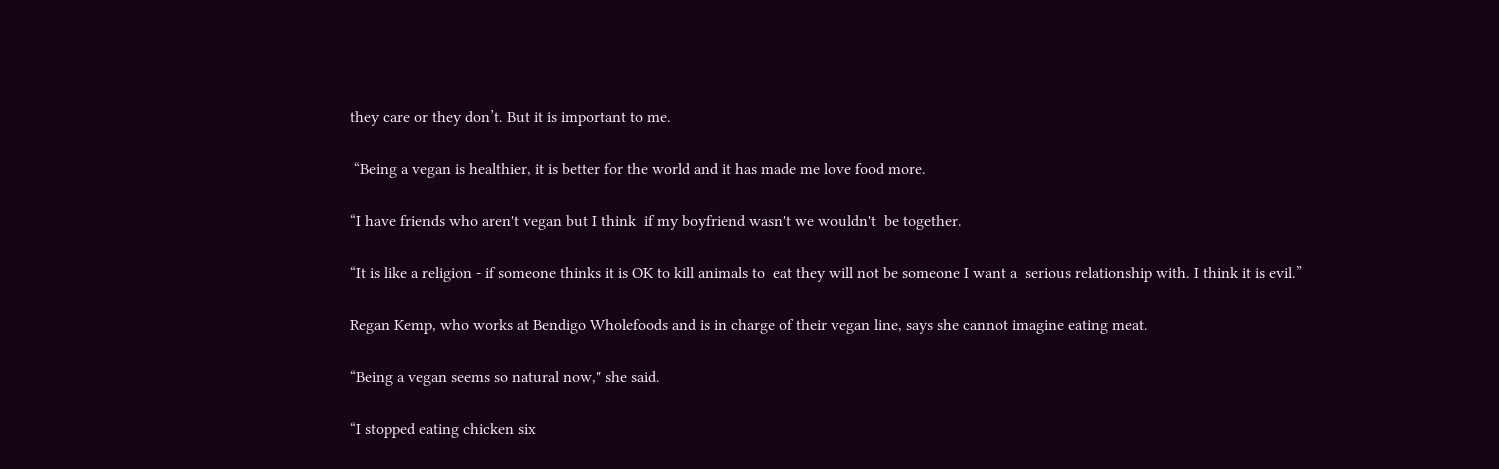they care or they don’t. But it is important to me.

 “Being a vegan is healthier, it is better for the world and it has made me love food more.

“I have friends who aren't vegan but I think  if my boyfriend wasn't we wouldn't  be together.

“It is like a religion - if someone thinks it is OK to kill animals to  eat they will not be someone I want a  serious relationship with. I think it is evil.”

Regan Kemp, who works at Bendigo Wholefoods and is in charge of their vegan line, says she cannot imagine eating meat.

“Being a vegan seems so natural now," she said.

“I stopped eating chicken six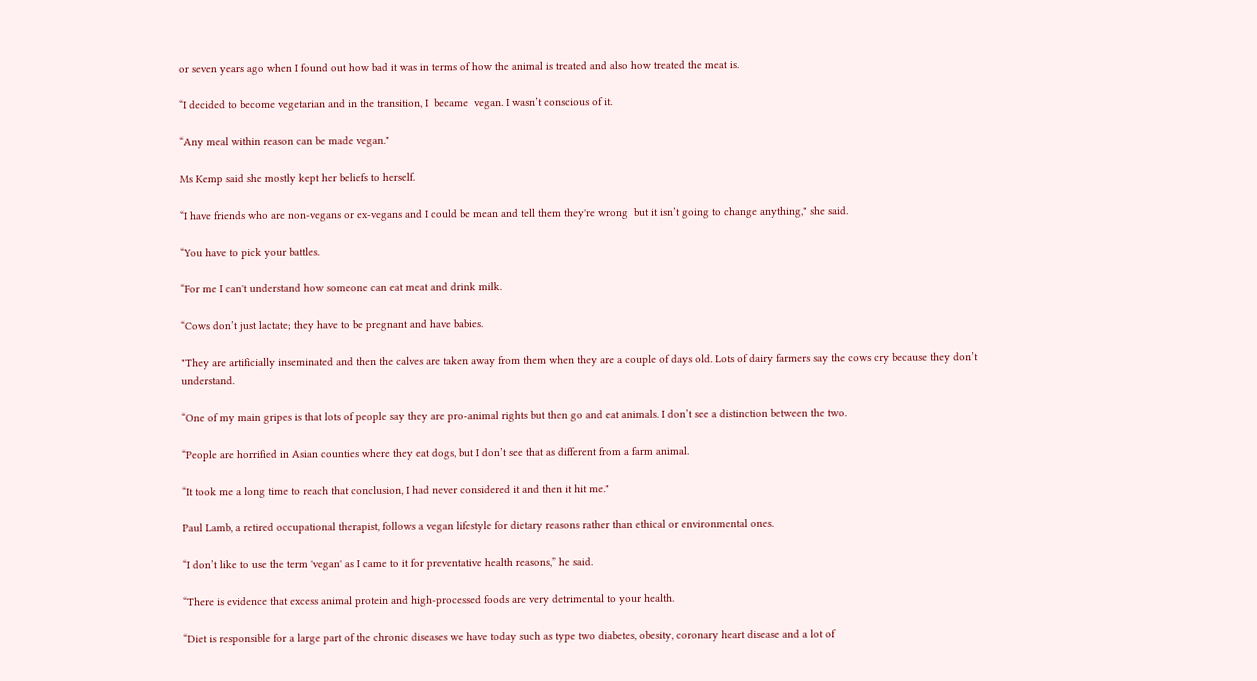or seven years ago when I found out how bad it was in terms of how the animal is treated and also how treated the meat is.

“I decided to become vegetarian and in the transition, I  became  vegan. I wasn’t conscious of it.

“Any meal within reason can be made vegan."

Ms Kemp said she mostly kept her beliefs to herself.

“I have friends who are non-vegans or ex-vegans and I could be mean and tell them they're wrong  but it isn’t going to change anything," she said.

“You have to pick your battles.

“For me I can't understand how someone can eat meat and drink milk.

“Cows don’t just lactate; they have to be pregnant and have babies.

"They are artificially inseminated and then the calves are taken away from them when they are a couple of days old. Lots of dairy farmers say the cows cry because they don’t understand.

“One of my main gripes is that lots of people say they are pro-animal rights but then go and eat animals. I don’t see a distinction between the two.

“People are horrified in Asian counties where they eat dogs, but I don’t see that as different from a farm animal.

“It took me a long time to reach that conclusion, I had never considered it and then it hit me."

Paul Lamb, a retired occupational therapist, follows a vegan lifestyle for dietary reasons rather than ethical or environmental ones.

“I don’t like to use the term 'vegan' as I came to it for preventative health reasons,” he said.

“There is evidence that excess animal protein and high-processed foods are very detrimental to your health.

“Diet is responsible for a large part of the chronic diseases we have today such as type two diabetes, obesity, coronary heart disease and a lot of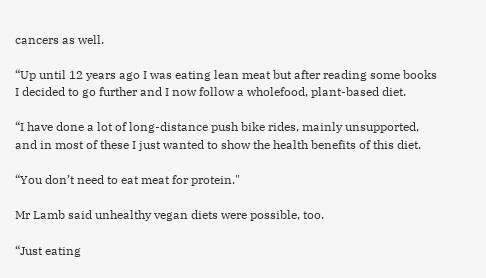cancers as well.

“Up until 12 years ago I was eating lean meat but after reading some books I decided to go further and I now follow a wholefood, plant-based diet.

“I have done a lot of long-distance push bike rides, mainly unsupported, and in most of these I just wanted to show the health benefits of this diet.

“You don’t need to eat meat for protein."

Mr Lamb said unhealthy vegan diets were possible, too.

“Just eating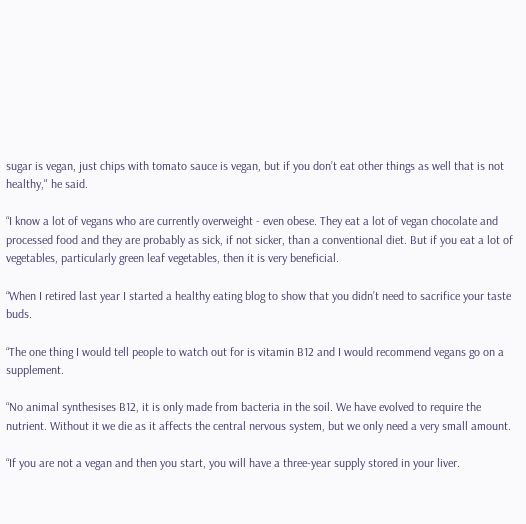sugar is vegan, just chips with tomato sauce is vegan, but if you don’t eat other things as well that is not healthy," he said.

“I know a lot of vegans who are currently overweight - even obese. They eat a lot of vegan chocolate and processed food and they are probably as sick, if not sicker, than a conventional diet. But if you eat a lot of vegetables, particularly green leaf vegetables, then it is very beneficial.

“When I retired last year I started a healthy eating blog to show that you didn’t need to sacrifice your taste buds.

“The one thing I would tell people to watch out for is vitamin B12 and I would recommend vegans go on a supplement.

“No animal synthesises B12, it is only made from bacteria in the soil. We have evolved to require the nutrient. Without it we die as it affects the central nervous system, but we only need a very small amount.

“If you are not a vegan and then you start, you will have a three-year supply stored in your liver.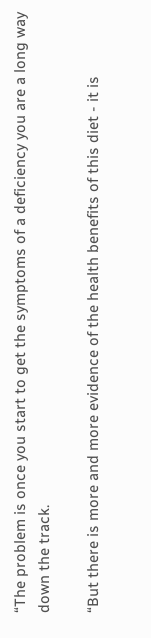“The problem is once you start to get the symptoms of a deficiency you are a long way down the track.

“But there is more and more evidence of the health benefits of this diet - it is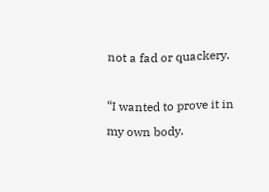not a fad or quackery.

“I wanted to prove it in my own body.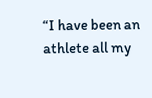“I have been an athlete all my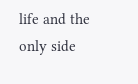life and the only side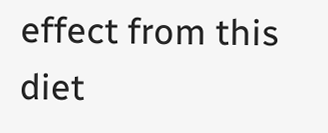effect from this diet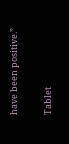have been positive.”

Tablet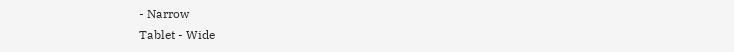- Narrow
Tablet - Wide